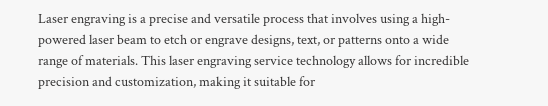Laser engraving is a precise and versatile process that involves using a high-powered laser beam to etch or engrave designs, text, or patterns onto a wide range of materials. This laser engraving service technology allows for incredible precision and customization, making it suitable for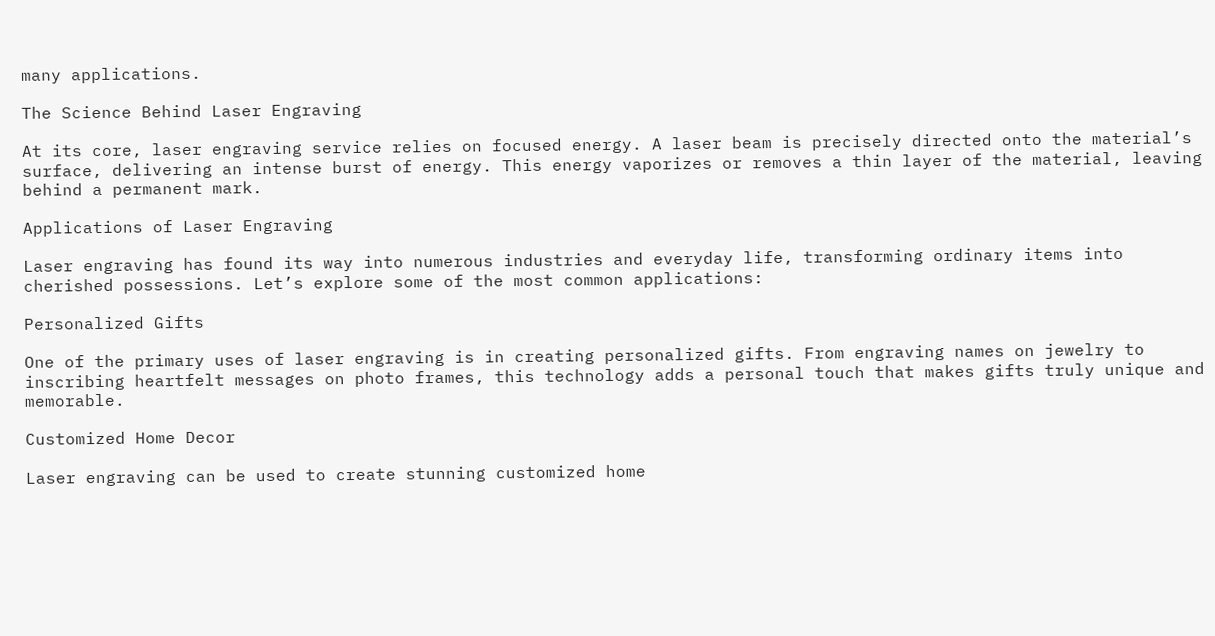many applications.

The Science Behind Laser Engraving

At its core, laser engraving service relies on focused energy. A laser beam is precisely directed onto the material’s surface, delivering an intense burst of energy. This energy vaporizes or removes a thin layer of the material, leaving behind a permanent mark.

Applications of Laser Engraving

Laser engraving has found its way into numerous industries and everyday life, transforming ordinary items into cherished possessions. Let’s explore some of the most common applications:

Personalized Gifts

One of the primary uses of laser engraving is in creating personalized gifts. From engraving names on jewelry to inscribing heartfelt messages on photo frames, this technology adds a personal touch that makes gifts truly unique and memorable.

Customized Home Decor

Laser engraving can be used to create stunning customized home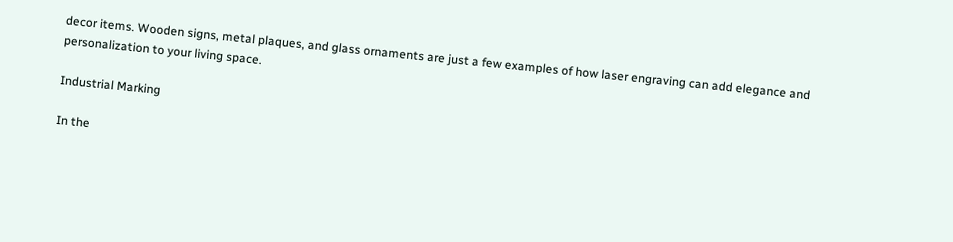decor items. Wooden signs, metal plaques, and glass ornaments are just a few examples of how laser engraving can add elegance and personalization to your living space.

Industrial Marking

In the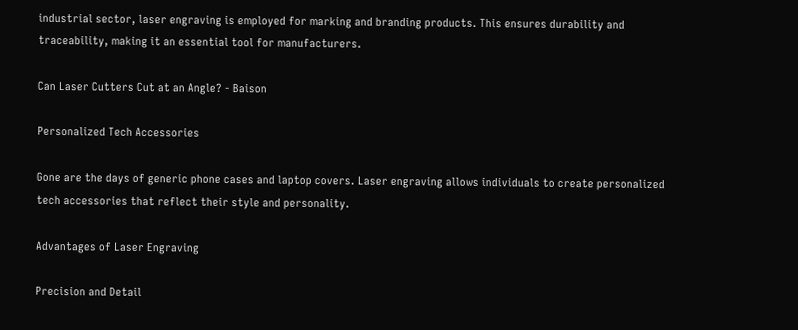industrial sector, laser engraving is employed for marking and branding products. This ensures durability and traceability, making it an essential tool for manufacturers.

Can Laser Cutters Cut at an Angle? - Baison

Personalized Tech Accessories

Gone are the days of generic phone cases and laptop covers. Laser engraving allows individuals to create personalized tech accessories that reflect their style and personality.

Advantages of Laser Engraving

Precision and Detail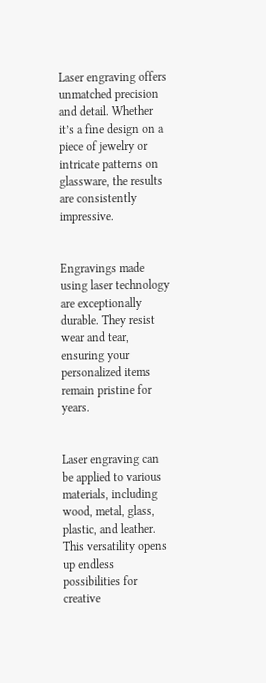Laser engraving offers unmatched precision and detail. Whether it’s a fine design on a piece of jewelry or intricate patterns on glassware, the results are consistently impressive.


Engravings made using laser technology are exceptionally durable. They resist wear and tear, ensuring your personalized items remain pristine for years.


Laser engraving can be applied to various materials, including wood, metal, glass, plastic, and leather. This versatility opens up endless possibilities for creative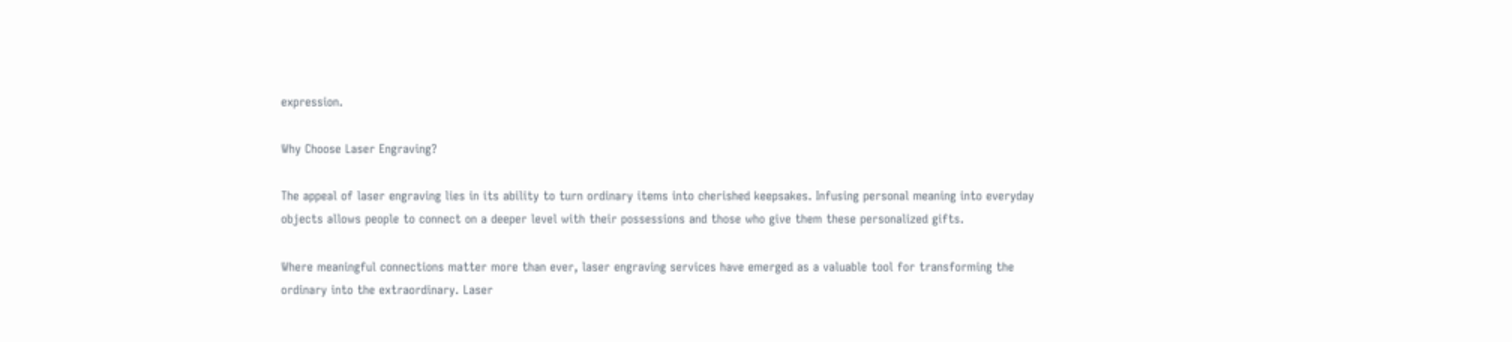expression.

Why Choose Laser Engraving?

The appeal of laser engraving lies in its ability to turn ordinary items into cherished keepsakes. Infusing personal meaning into everyday objects allows people to connect on a deeper level with their possessions and those who give them these personalized gifts.

Where meaningful connections matter more than ever, laser engraving services have emerged as a valuable tool for transforming the ordinary into the extraordinary. Laser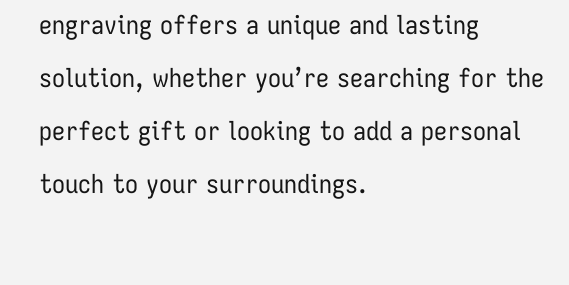engraving offers a unique and lasting solution, whether you’re searching for the perfect gift or looking to add a personal touch to your surroundings.